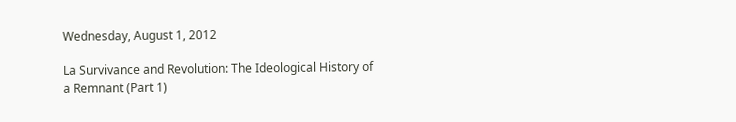Wednesday, August 1, 2012

La Survivance and Revolution: The Ideological History of a Remnant (Part 1)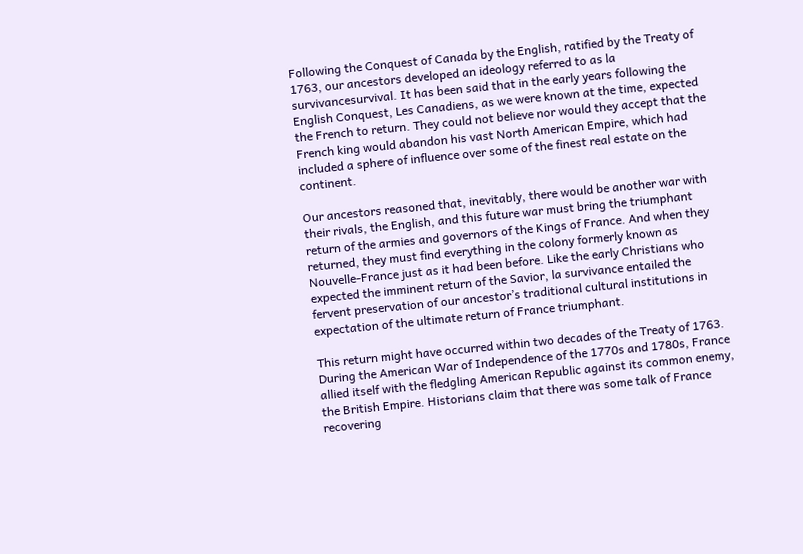Following the Conquest of Canada by the English, ratified by the Treaty of 1763, our ancestors developed an ideology referred to as la survivancesurvival. It has been said that in the early years following the English Conquest, Les Canadiens, as we were known at the time, expected the French to return. They could not believe nor would they accept that the French king would abandon his vast North American Empire, which had included a sphere of influence over some of the finest real estate on the continent.

Our ancestors reasoned that, inevitably, there would be another war with their rivals, the English, and this future war must bring the triumphant return of the armies and governors of the Kings of France. And when they returned, they must find everything in the colony formerly known as Nouvelle-France just as it had been before. Like the early Christians who expected the imminent return of the Savior, la survivance entailed the fervent preservation of our ancestor’s traditional cultural institutions in expectation of the ultimate return of France triumphant.

This return might have occurred within two decades of the Treaty of 1763. During the American War of Independence of the 1770s and 1780s, France allied itself with the fledgling American Republic against its common enemy, the British Empire. Historians claim that there was some talk of France recovering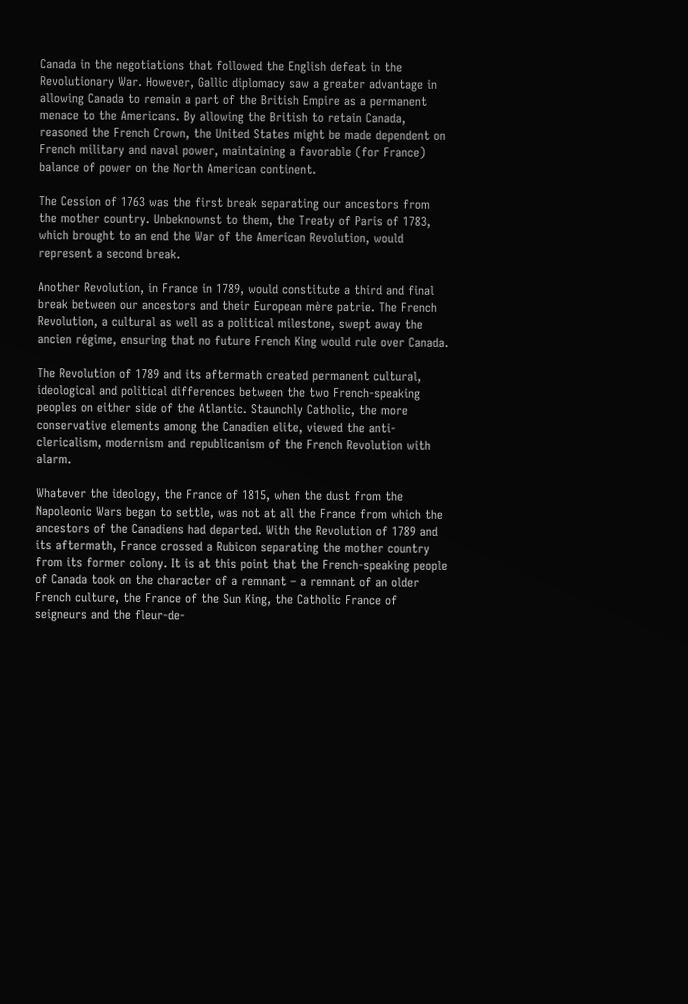Canada in the negotiations that followed the English defeat in the Revolutionary War. However, Gallic diplomacy saw a greater advantage in allowing Canada to remain a part of the British Empire as a permanent menace to the Americans. By allowing the British to retain Canada, reasoned the French Crown, the United States might be made dependent on French military and naval power, maintaining a favorable (for France) balance of power on the North American continent.

The Cession of 1763 was the first break separating our ancestors from the mother country. Unbeknownst to them, the Treaty of Paris of 1783, which brought to an end the War of the American Revolution, would represent a second break.

Another Revolution, in France in 1789, would constitute a third and final break between our ancestors and their European mère patrie. The French Revolution, a cultural as well as a political milestone, swept away the ancien régime, ensuring that no future French King would rule over Canada.

The Revolution of 1789 and its aftermath created permanent cultural, ideological and political differences between the two French-speaking peoples on either side of the Atlantic. Staunchly Catholic, the more conservative elements among the Canadien elite, viewed the anti-clericalism, modernism and republicanism of the French Revolution with alarm.

Whatever the ideology, the France of 1815, when the dust from the Napoleonic Wars began to settle, was not at all the France from which the ancestors of the Canadiens had departed. With the Revolution of 1789 and its aftermath, France crossed a Rubicon separating the mother country from its former colony. It is at this point that the French-speaking people of Canada took on the character of a remnant – a remnant of an older French culture, the France of the Sun King, the Catholic France of seigneurs and the fleur-de-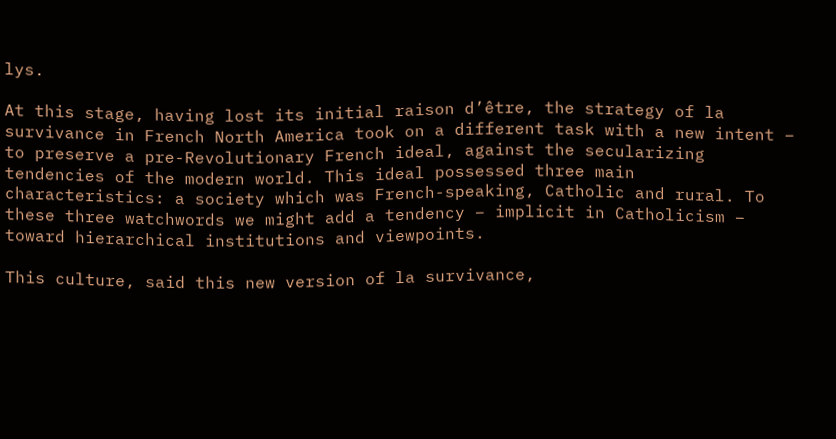lys.

At this stage, having lost its initial raison d’être, the strategy of la survivance in French North America took on a different task with a new intent – to preserve a pre-Revolutionary French ideal, against the secularizing tendencies of the modern world. This ideal possessed three main characteristics: a society which was French-speaking, Catholic and rural. To these three watchwords we might add a tendency – implicit in Catholicism – toward hierarchical institutions and viewpoints.

This culture, said this new version of la survivance,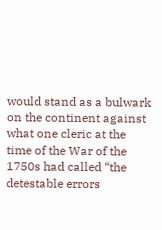would stand as a bulwark on the continent against what one cleric at the time of the War of the 1750s had called “the detestable errors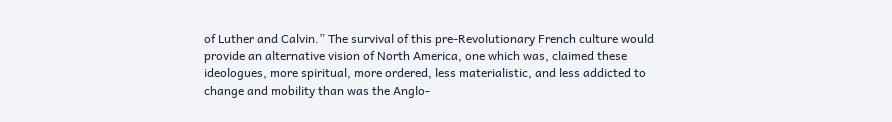of Luther and Calvin.” The survival of this pre-Revolutionary French culture would provide an alternative vision of North America, one which was, claimed these ideologues, more spiritual, more ordered, less materialistic, and less addicted to change and mobility than was the Anglo-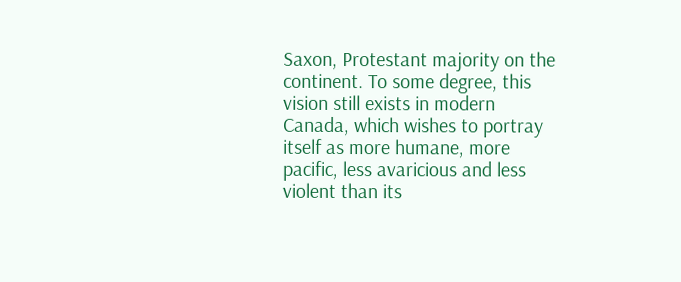Saxon, Protestant majority on the continent. To some degree, this vision still exists in modern Canada, which wishes to portray itself as more humane, more pacific, less avaricious and less violent than its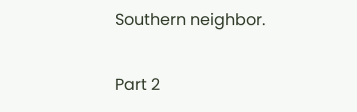Southern neighbor.

Part 2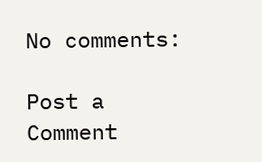No comments:

Post a Comment